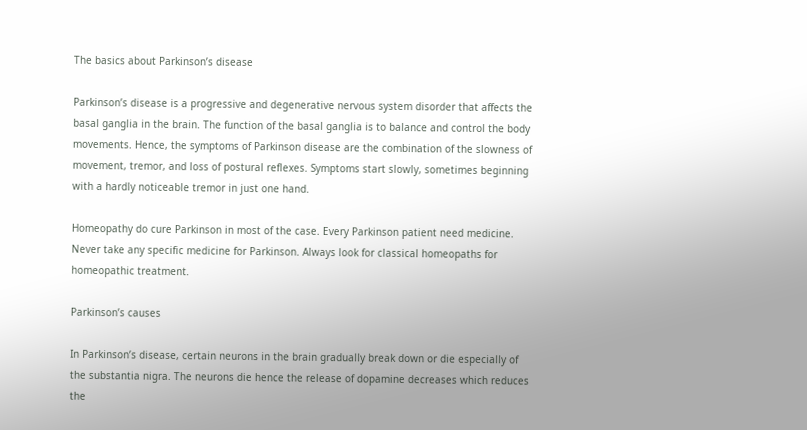The basics about Parkinson’s disease

Parkinson’s disease is a progressive and degenerative nervous system disorder that affects the basal ganglia in the brain. The function of the basal ganglia is to balance and control the body movements. Hence, the symptoms of Parkinson disease are the combination of the slowness of movement, tremor, and loss of postural reflexes. Symptoms start slowly, sometimes beginning with a hardly noticeable tremor in just one hand.

Homeopathy do cure Parkinson in most of the case. Every Parkinson patient need medicine. Never take any specific medicine for Parkinson. Always look for classical homeopaths for homeopathic treatment.

Parkinson’s causes

In Parkinson’s disease, certain neurons in the brain gradually break down or die especially of the substantia nigra. The neurons die hence the release of dopamine decreases which reduces the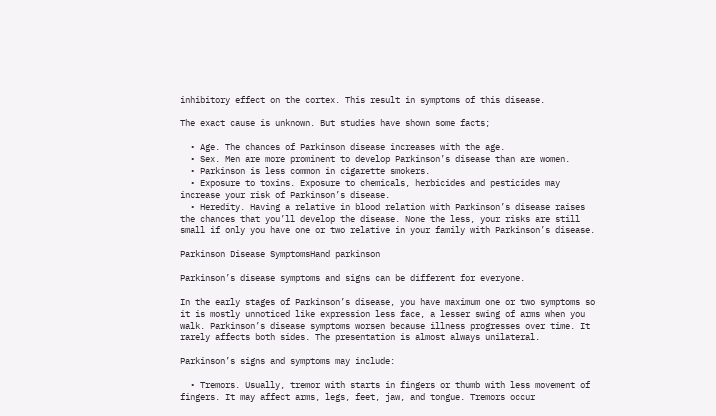inhibitory effect on the cortex. This result in symptoms of this disease.

The exact cause is unknown. But studies have shown some facts;

  • Age. The chances of Parkinson disease increases with the age.
  • Sex. Men are more prominent to develop Parkinson’s disease than are women.
  • Parkinson is less common in cigarette smokers.
  • Exposure to toxins. Exposure to chemicals, herbicides and pesticides may increase your risk of Parkinson’s disease.
  • Heredity. Having a relative in blood relation with Parkinson’s disease raises the chances that you’ll develop the disease. None the less, your risks are still small if only you have one or two relative in your family with Parkinson’s disease.

Parkinson Disease SymptomsHand parkinson

Parkinson’s disease symptoms and signs can be different for everyone.

In the early stages of Parkinson’s disease, you have maximum one or two symptoms so it is mostly unnoticed like expression less face, a lesser swing of arms when you walk. Parkinson’s disease symptoms worsen because illness progresses over time. It rarely affects both sides. The presentation is almost always unilateral.

Parkinson’s signs and symptoms may include:

  • Tremors. Usually, tremor with starts in fingers or thumb with less movement of fingers. It may affect arms, legs, feet, jaw, and tongue. Tremors occur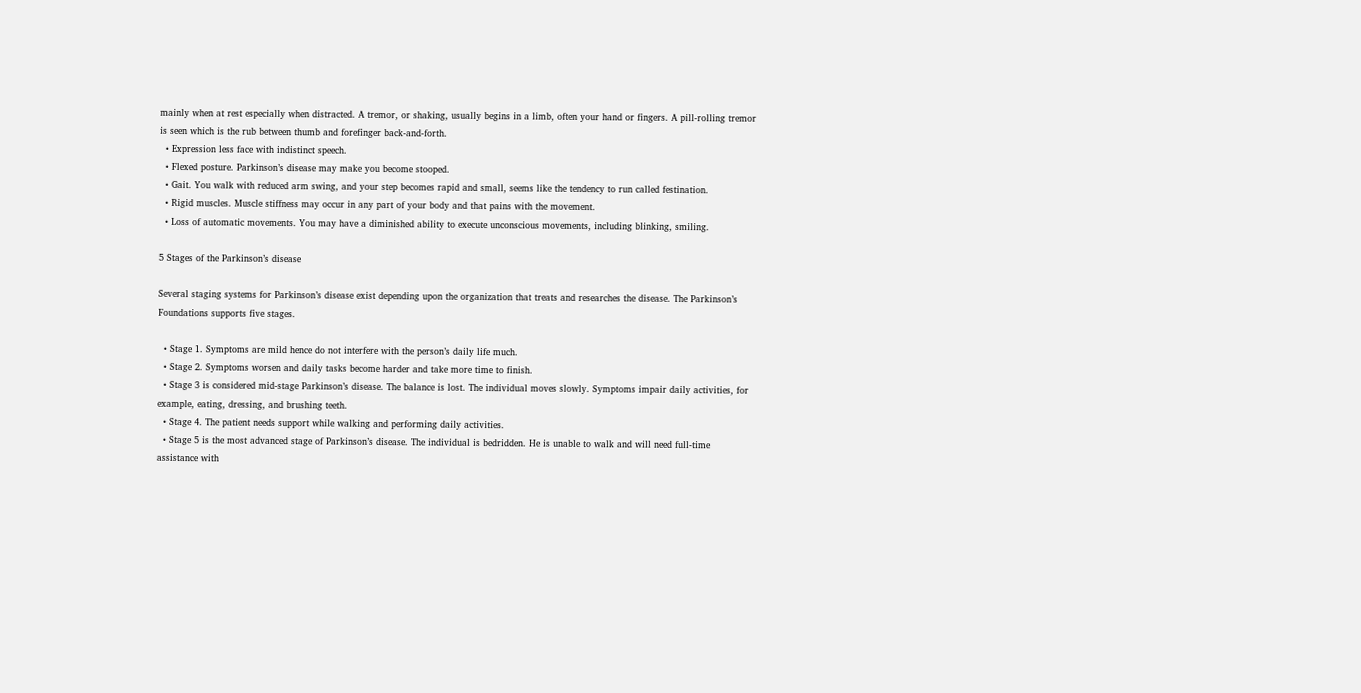mainly when at rest especially when distracted. A tremor, or shaking, usually begins in a limb, often your hand or fingers. A pill-rolling tremor is seen which is the rub between thumb and forefinger back-and-forth.
  • Expression less face with indistinct speech.
  • Flexed posture. Parkinson’s disease may make you become stooped.
  • Gait. You walk with reduced arm swing, and your step becomes rapid and small, seems like the tendency to run called festination.
  • Rigid muscles. Muscle stiffness may occur in any part of your body and that pains with the movement.
  • Loss of automatic movements. You may have a diminished ability to execute unconscious movements, including blinking, smiling.

5 Stages of the Parkinson’s disease

Several staging systems for Parkinson’s disease exist depending upon the organization that treats and researches the disease. The Parkinson’s Foundations supports five stages.

  • Stage 1. Symptoms are mild hence do not interfere with the person’s daily life much.
  • Stage 2. Symptoms worsen and daily tasks become harder and take more time to finish.
  • Stage 3 is considered mid-stage Parkinson’s disease. The balance is lost. The individual moves slowly. Symptoms impair daily activities, for example, eating, dressing, and brushing teeth.
  • Stage 4. The patient needs support while walking and performing daily activities.
  • Stage 5 is the most advanced stage of Parkinson’s disease. The individual is bedridden. He is unable to walk and will need full-time assistance with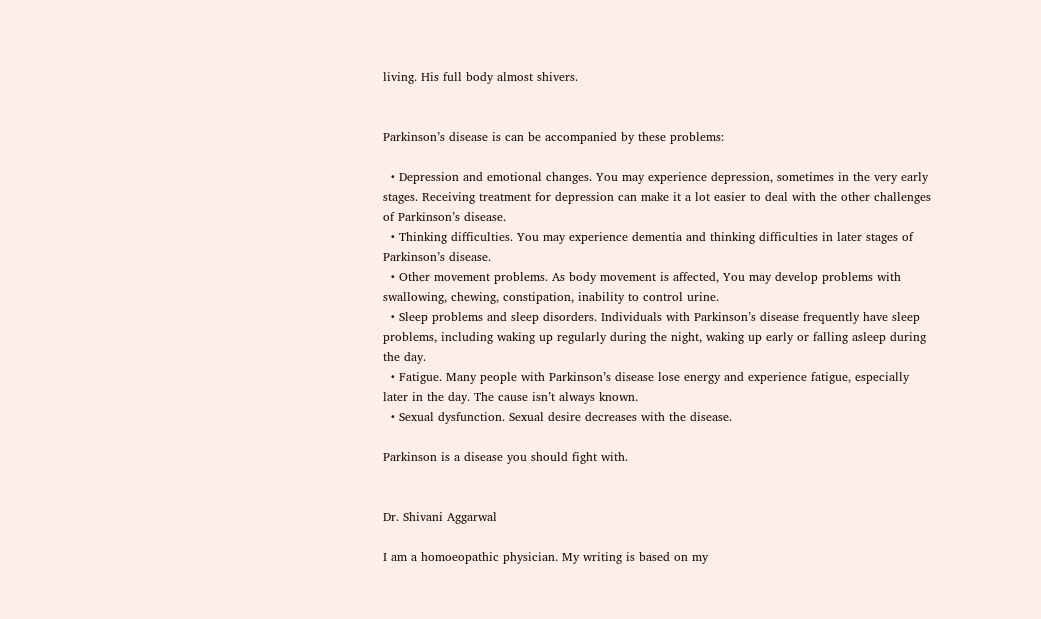living. His full body almost shivers.


Parkinson’s disease is can be accompanied by these problems:

  • Depression and emotional changes. You may experience depression, sometimes in the very early stages. Receiving treatment for depression can make it a lot easier to deal with the other challenges of Parkinson’s disease.
  • Thinking difficulties. You may experience dementia and thinking difficulties in later stages of Parkinson’s disease.
  • Other movement problems. As body movement is affected, You may develop problems with swallowing, chewing, constipation, inability to control urine.
  • Sleep problems and sleep disorders. Individuals with Parkinson’s disease frequently have sleep problems, including waking up regularly during the night, waking up early or falling asleep during the day.
  • Fatigue. Many people with Parkinson’s disease lose energy and experience fatigue, especially later in the day. The cause isn’t always known.
  • Sexual dysfunction. Sexual desire decreases with the disease.

Parkinson is a disease you should fight with.


Dr. Shivani Aggarwal

I am a homoeopathic physician. My writing is based on my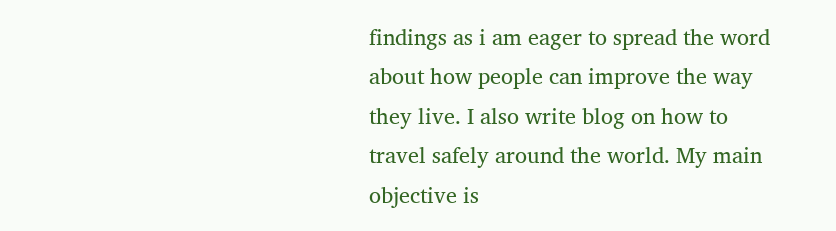findings as i am eager to spread the word about how people can improve the way they live. I also write blog on how to travel safely around the world. My main objective is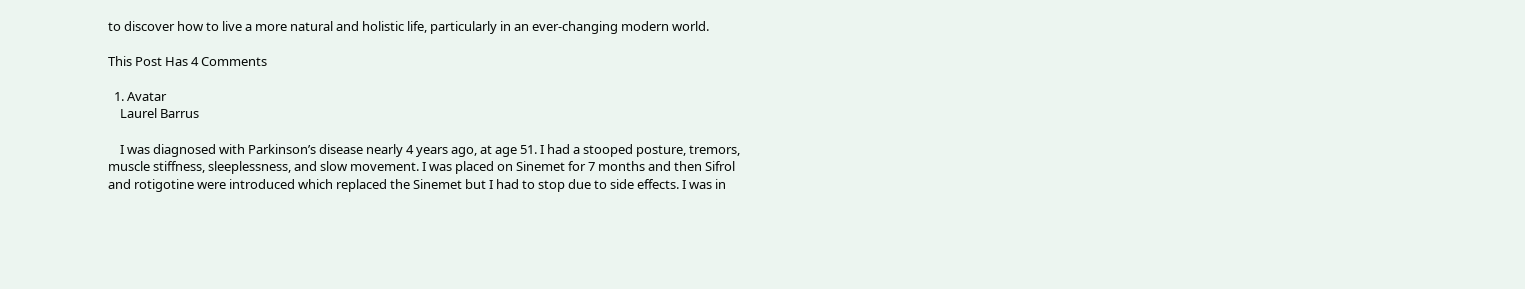to discover how to live a more natural and holistic life, particularly in an ever-changing modern world.

This Post Has 4 Comments

  1. Avatar
    Laurel Barrus

    I was diagnosed with Parkinson’s disease nearly 4 years ago, at age 51. I had a stooped posture, tremors, muscle stiffness, sleeplessness, and slow movement. I was placed on Sinemet for 7 months and then Sifrol and rotigotine were introduced which replaced the Sinemet but I had to stop due to side effects. I was in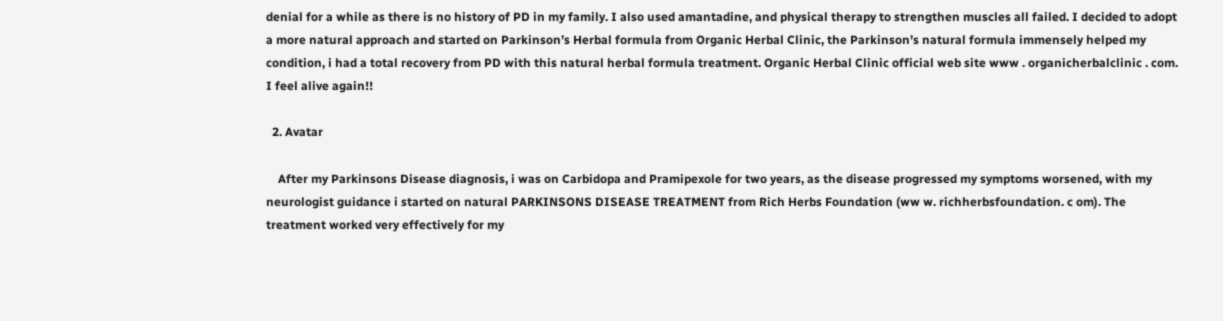denial for a while as there is no history of PD in my family. I also used amantadine, and physical therapy to strengthen muscles all failed. I decided to adopt a more natural approach and started on Parkinson’s Herbal formula from Organic Herbal Clinic, the Parkinson’s natural formula immensely helped my condition, i had a total recovery from PD with this natural herbal formula treatment. Organic Herbal Clinic official web site www . organicherbalclinic . com. I feel alive again!!

  2. Avatar

    After my Parkinsons Disease diagnosis, i was on Carbidopa and Pramipexole for two years, as the disease progressed my symptoms worsened, with my neurologist guidance i started on natural PARKINSONS DISEASE TREATMENT from Rich Herbs Foundation (ww w. richherbsfoundation. c om). The treatment worked very effectively for my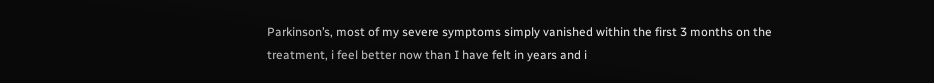Parkinson’s, most of my severe symptoms simply vanished within the first 3 months on the treatment, i feel better now than I have felt in years and i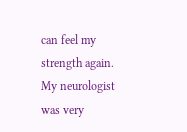can feel my strength again. My neurologist was very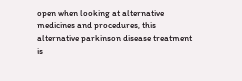open when looking at alternative medicines and procedures, this alternative parkinson disease treatment is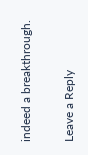indeed a breakthrough.

Leave a Reply